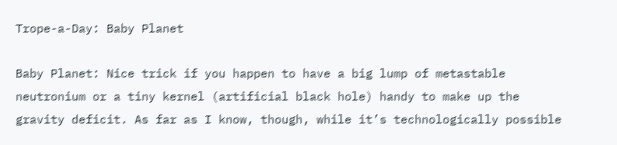Trope-a-Day: Baby Planet

Baby Planet: Nice trick if you happen to have a big lump of metastable neutronium or a tiny kernel (artificial black hole) handy to make up the gravity deficit. As far as I know, though, while it’s technologically possible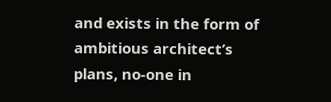and exists in the form of ambitious architect’s plans, no-one in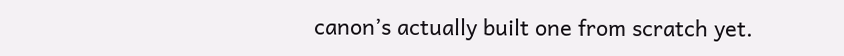canon’s actually built one from scratch yet.